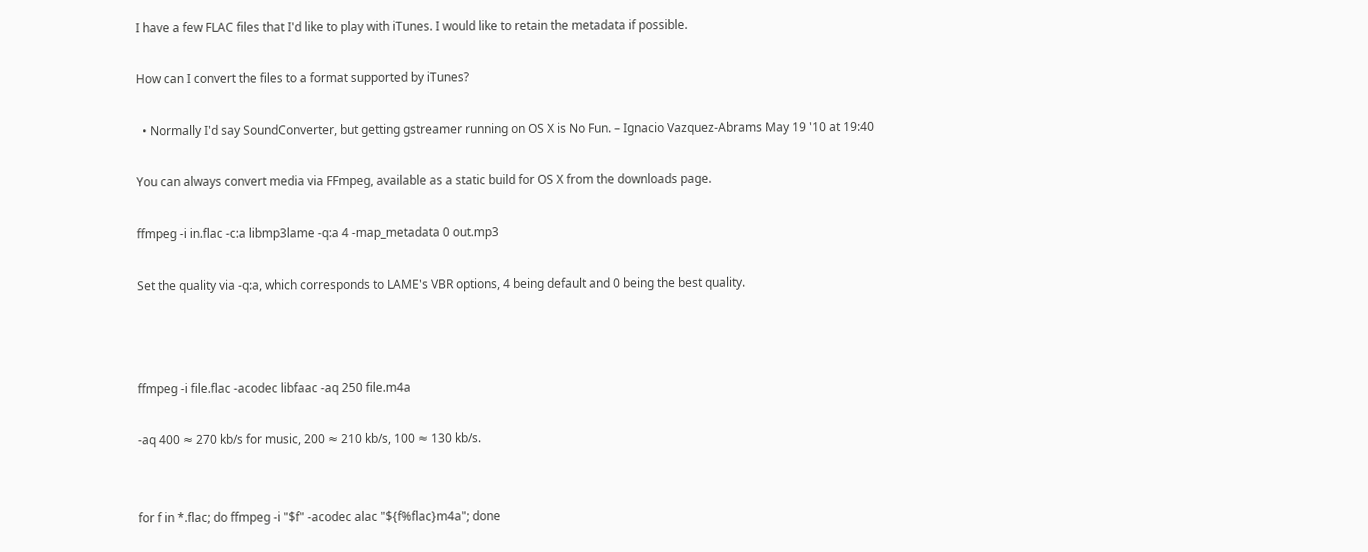I have a few FLAC files that I'd like to play with iTunes. I would like to retain the metadata if possible.

How can I convert the files to a format supported by iTunes?

  • Normally I'd say SoundConverter, but getting gstreamer running on OS X is No Fun. – Ignacio Vazquez-Abrams May 19 '10 at 19:40

You can always convert media via FFmpeg, available as a static build for OS X from the downloads page.

ffmpeg -i in.flac -c:a libmp3lame -q:a 4 -map_metadata 0 out.mp3

Set the quality via -q:a, which corresponds to LAME's VBR options, 4 being default and 0 being the best quality.



ffmpeg -i file.flac -acodec libfaac -aq 250 file.m4a

-aq 400 ≈ 270 kb/s for music, 200 ≈ 210 kb/s, 100 ≈ 130 kb/s.


for f in *.flac; do ffmpeg -i "$f" -acodec alac "${f%flac}m4a"; done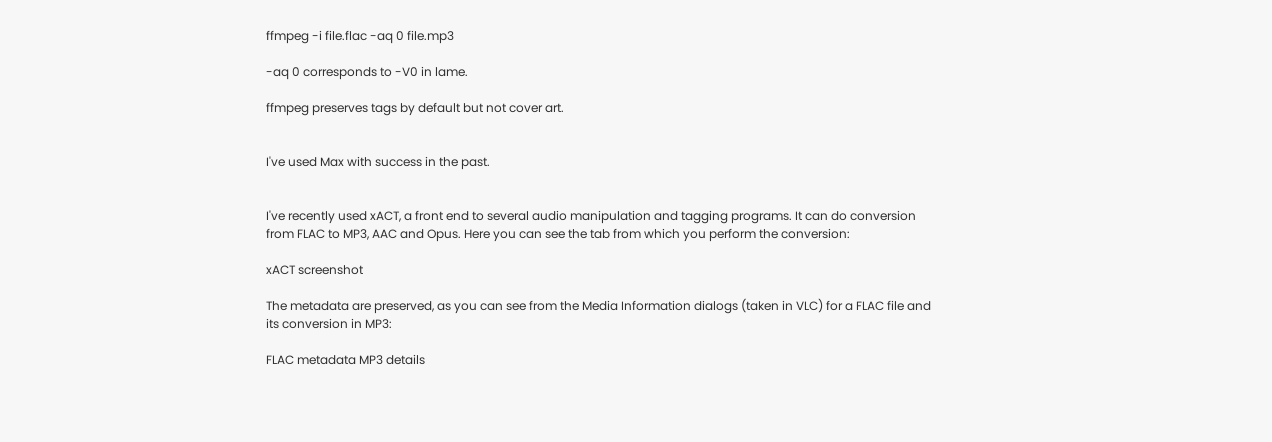ffmpeg -i file.flac -aq 0 file.mp3

-aq 0 corresponds to -V0 in lame.

ffmpeg preserves tags by default but not cover art.


I've used Max with success in the past.


I've recently used xACT, a front end to several audio manipulation and tagging programs. It can do conversion from FLAC to MP3, AAC and Opus. Here you can see the tab from which you perform the conversion:

xACT screenshot

The metadata are preserved, as you can see from the Media Information dialogs (taken in VLC) for a FLAC file and its conversion in MP3:

FLAC metadata MP3 details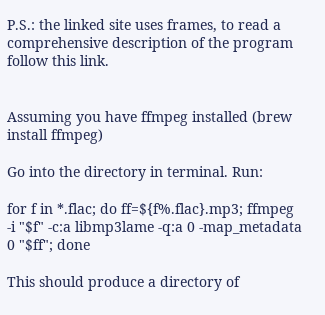P.S.: the linked site uses frames, to read a comprehensive description of the program follow this link.


Assuming you have ffmpeg installed (brew install ffmpeg)

Go into the directory in terminal. Run:

for f in *.flac; do ff=${f%.flac}.mp3; ffmpeg -i "$f" -c:a libmp3lame -q:a 0 -map_metadata 0 "$ff"; done

This should produce a directory of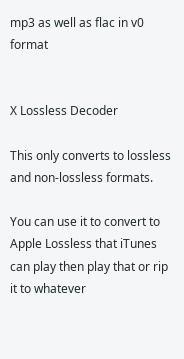mp3 as well as flac in v0 format


X Lossless Decoder

This only converts to lossless and non-lossless formats.

You can use it to convert to Apple Lossless that iTunes can play then play that or rip it to whatever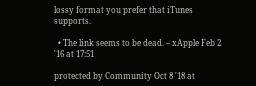lossy format you prefer that iTunes supports.

  • The link seems to be dead. – xApple Feb 2 '16 at 17:51

protected by Community Oct 8 '18 at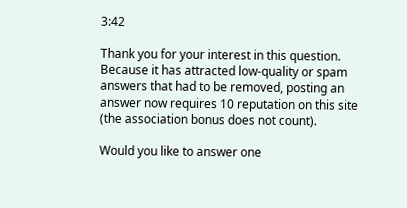3:42

Thank you for your interest in this question. Because it has attracted low-quality or spam answers that had to be removed, posting an answer now requires 10 reputation on this site (the association bonus does not count).

Would you like to answer one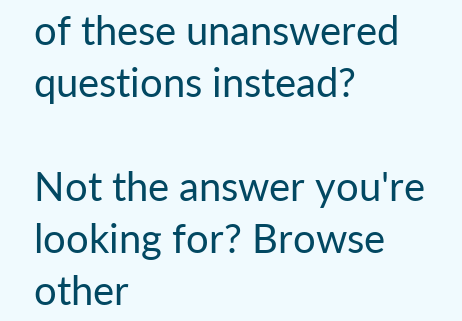of these unanswered questions instead?

Not the answer you're looking for? Browse other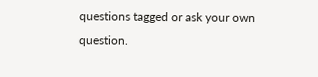questions tagged or ask your own question.